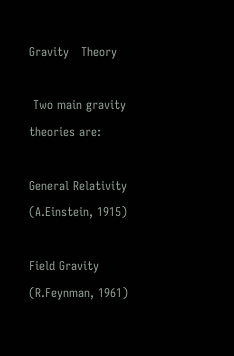Gravity   Theory

 Two main gravity theories are:

General Relativity (A.Einstein, 1915)

Field Gravity (R.Feynman, 1961)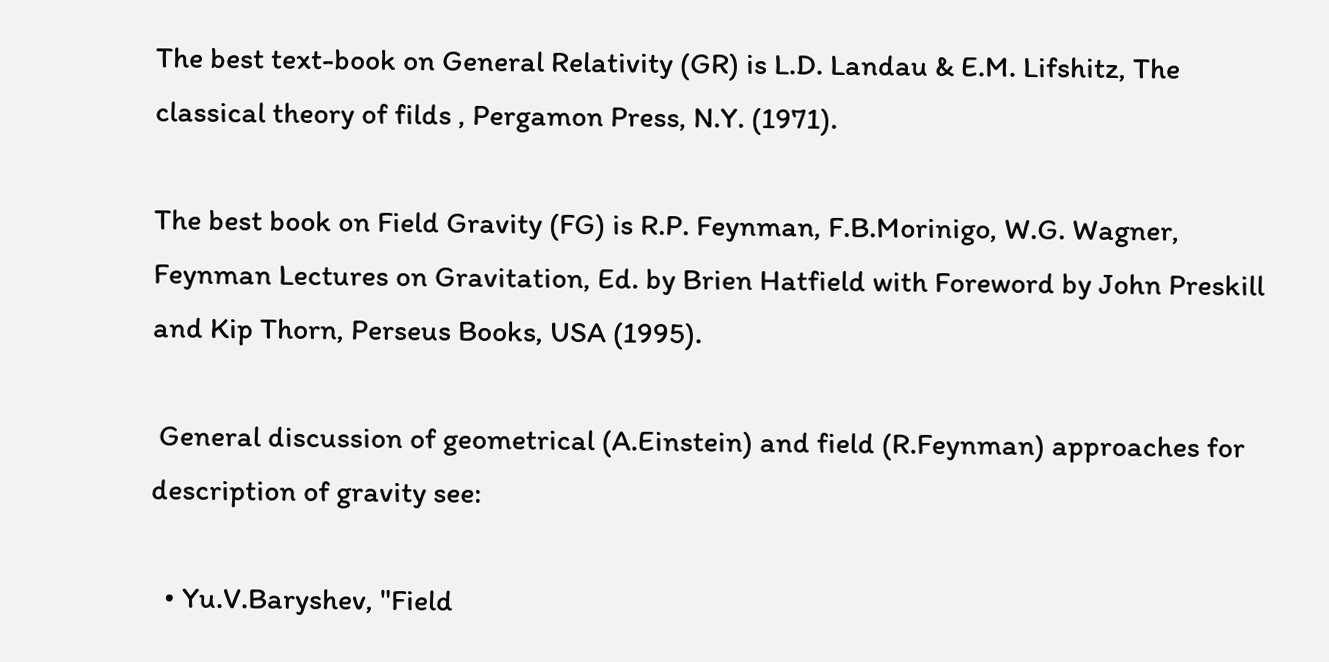The best text-book on General Relativity (GR) is L.D. Landau & E.M. Lifshitz, The classical theory of filds , Pergamon Press, N.Y. (1971).

The best book on Field Gravity (FG) is R.P. Feynman, F.B.Morinigo, W.G. Wagner, Feynman Lectures on Gravitation, Ed. by Brien Hatfield with Foreword by John Preskill and Kip Thorn, Perseus Books, USA (1995).

 General discussion of geometrical (A.Einstein) and field (R.Feynman) approaches for description of gravity see:

  • Yu.V.Baryshev, "Field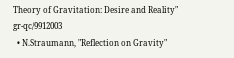Theory of Gravitation: Desire and Reality" gr-qc/9912003
  • N.Straumann, "Reflection on Gravity"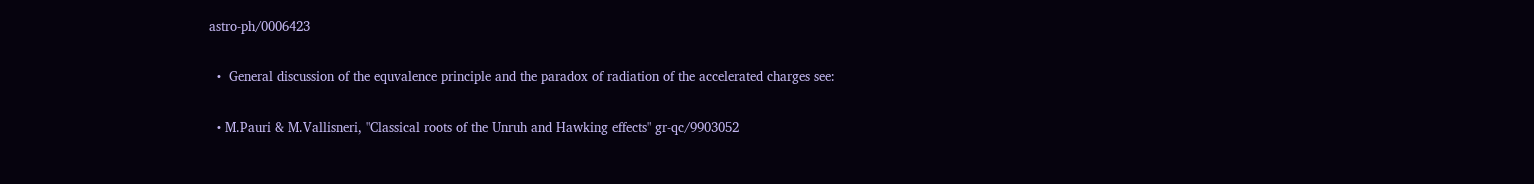astro-ph/0006423

  •  General discussion of the equvalence principle and the paradox of radiation of the accelerated charges see:

  • M.Pauri & M.Vallisneri, "Classical roots of the Unruh and Hawking effects" gr-qc/9903052